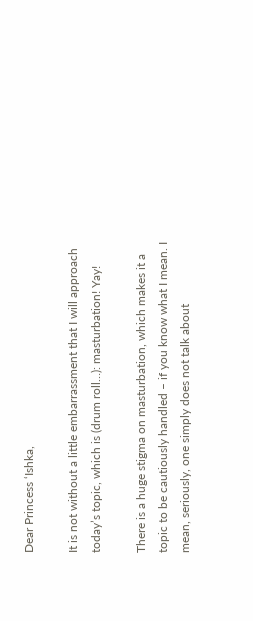Dear Princess ‘Ishka,

It is not without a little embarrassment that I will approach today’s topic, which is (drum roll…): masturbation! Yay!

There is a huge stigma on masturbation, which makes it a topic to be cautiously handled – if you know what I mean. I mean, seriously, one simply does not talk about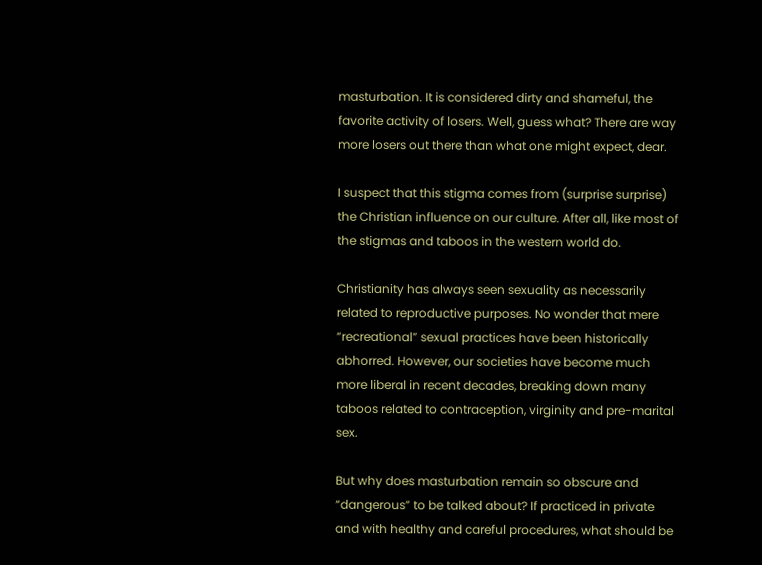masturbation. It is considered dirty and shameful, the favorite activity of losers. Well, guess what? There are way more losers out there than what one might expect, dear.

I suspect that this stigma comes from (surprise surprise) the Christian influence on our culture. After all, like most of the stigmas and taboos in the western world do.

Christianity has always seen sexuality as necessarily related to reproductive purposes. No wonder that mere “recreational” sexual practices have been historically abhorred. However, our societies have become much more liberal in recent decades, breaking down many taboos related to contraception, virginity and pre-marital sex.

But why does masturbation remain so obscure and “dangerous” to be talked about? If practiced in private and with healthy and careful procedures, what should be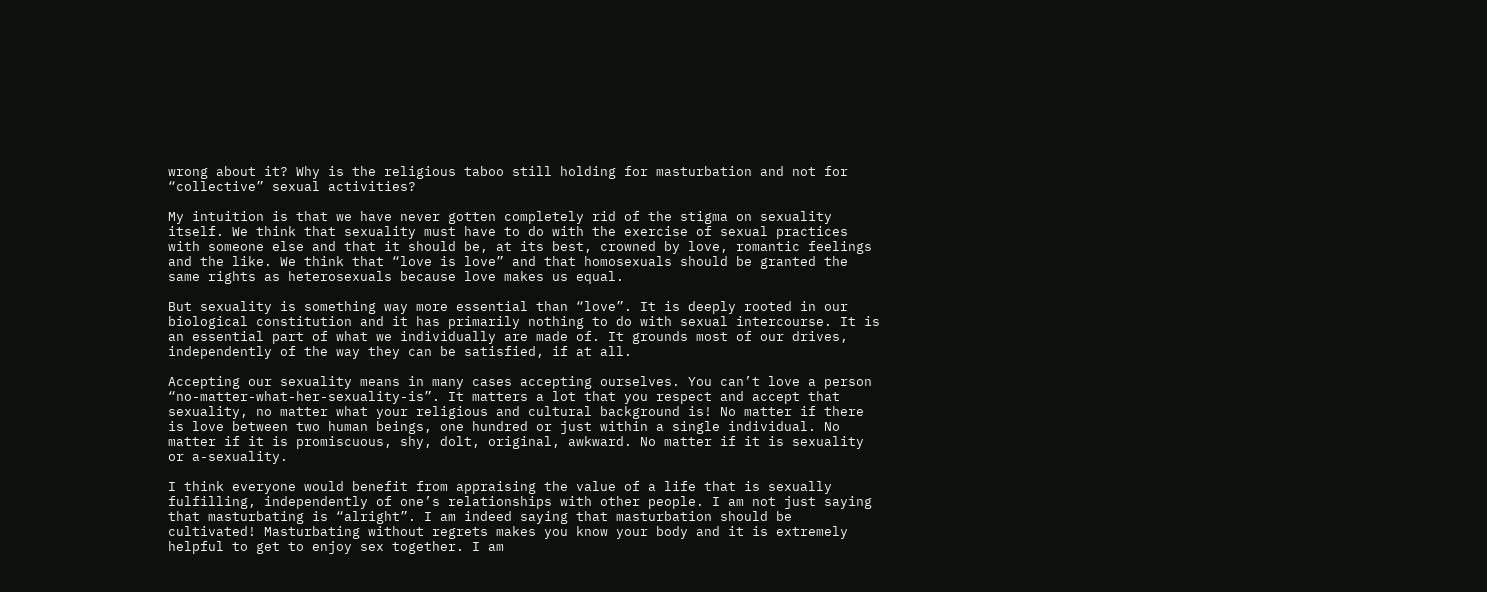wrong about it? Why is the religious taboo still holding for masturbation and not for “collective” sexual activities?

My intuition is that we have never gotten completely rid of the stigma on sexuality itself. We think that sexuality must have to do with the exercise of sexual practices with someone else and that it should be, at its best, crowned by love, romantic feelings and the like. We think that “love is love” and that homosexuals should be granted the same rights as heterosexuals because love makes us equal.

But sexuality is something way more essential than “love”. It is deeply rooted in our biological constitution and it has primarily nothing to do with sexual intercourse. It is an essential part of what we individually are made of. It grounds most of our drives, independently of the way they can be satisfied, if at all.

Accepting our sexuality means in many cases accepting ourselves. You can’t love a person “no-matter-what-her-sexuality-is”. It matters a lot that you respect and accept that sexuality, no matter what your religious and cultural background is! No matter if there is love between two human beings, one hundred or just within a single individual. No matter if it is promiscuous, shy, dolt, original, awkward. No matter if it is sexuality or a-sexuality.

I think everyone would benefit from appraising the value of a life that is sexually fulfilling, independently of one’s relationships with other people. I am not just saying that masturbating is “alright”. I am indeed saying that masturbation should be cultivated! Masturbating without regrets makes you know your body and it is extremely helpful to get to enjoy sex together. I am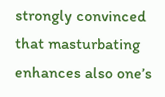strongly convinced that masturbating enhances also one’s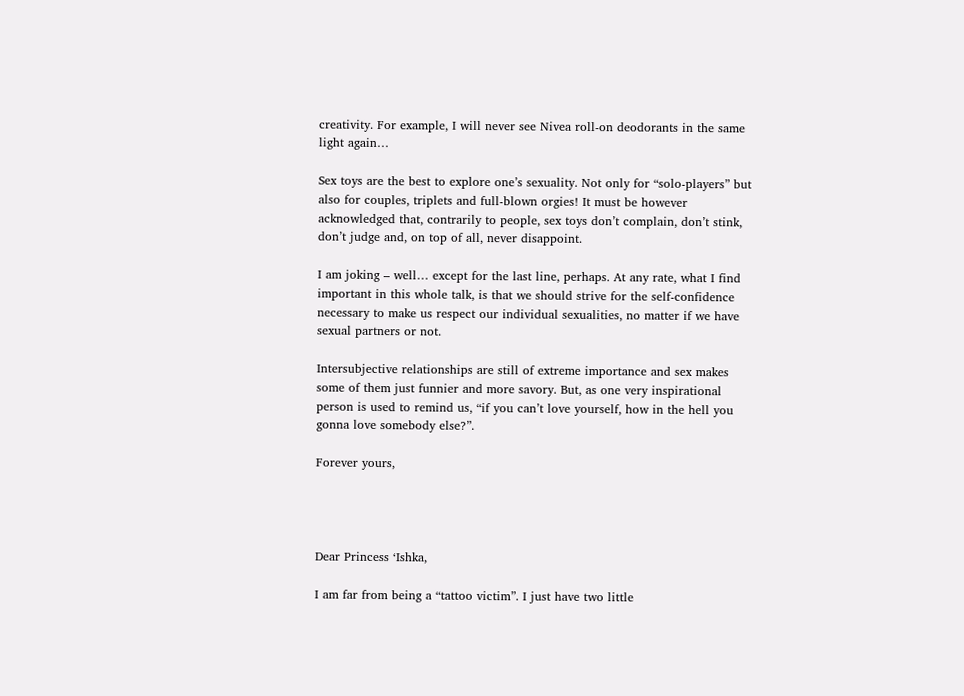creativity. For example, I will never see Nivea roll-on deodorants in the same light again…

Sex toys are the best to explore one’s sexuality. Not only for “solo-players” but also for couples, triplets and full-blown orgies! It must be however acknowledged that, contrarily to people, sex toys don’t complain, don’t stink, don’t judge and, on top of all, never disappoint.

I am joking – well… except for the last line, perhaps. At any rate, what I find important in this whole talk, is that we should strive for the self-confidence necessary to make us respect our individual sexualities, no matter if we have sexual partners or not.

Intersubjective relationships are still of extreme importance and sex makes some of them just funnier and more savory. But, as one very inspirational person is used to remind us, “if you can’t love yourself, how in the hell you gonna love somebody else?”.

Forever yours,




Dear Princess ‘Ishka,

I am far from being a “tattoo victim”. I just have two little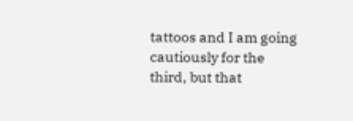tattoos and I am going cautiously for the third, but that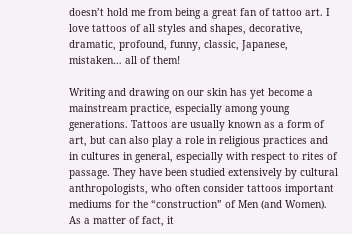doesn’t hold me from being a great fan of tattoo art. I love tattoos of all styles and shapes, decorative, dramatic, profound, funny, classic, Japanese, mistaken… all of them!

Writing and drawing on our skin has yet become a mainstream practice, especially among young generations. Tattoos are usually known as a form of art, but can also play a role in religious practices and in cultures in general, especially with respect to rites of passage. They have been studied extensively by cultural anthropologists, who often consider tattoos important mediums for the “construction” of Men (and Women). As a matter of fact, it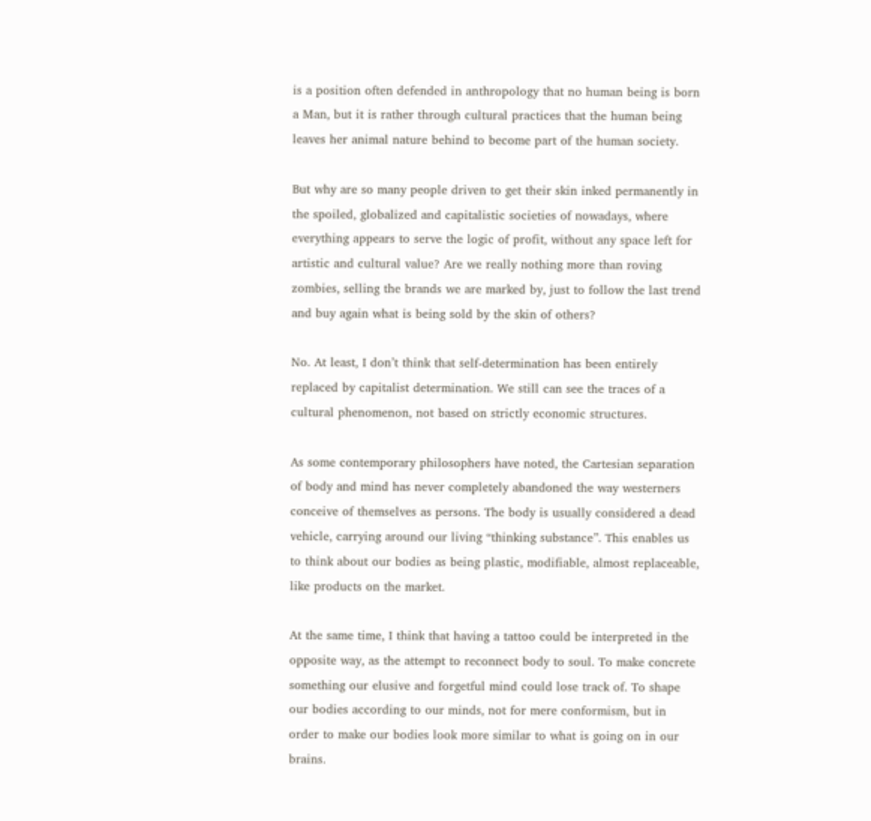is a position often defended in anthropology that no human being is born a Man, but it is rather through cultural practices that the human being leaves her animal nature behind to become part of the human society.

But why are so many people driven to get their skin inked permanently in the spoiled, globalized and capitalistic societies of nowadays, where everything appears to serve the logic of profit, without any space left for artistic and cultural value? Are we really nothing more than roving zombies, selling the brands we are marked by, just to follow the last trend and buy again what is being sold by the skin of others?

No. At least, I don’t think that self-determination has been entirely replaced by capitalist determination. We still can see the traces of a cultural phenomenon, not based on strictly economic structures.

As some contemporary philosophers have noted, the Cartesian separation of body and mind has never completely abandoned the way westerners conceive of themselves as persons. The body is usually considered a dead vehicle, carrying around our living “thinking substance”. This enables us to think about our bodies as being plastic, modifiable, almost replaceable, like products on the market.

At the same time, I think that having a tattoo could be interpreted in the opposite way, as the attempt to reconnect body to soul. To make concrete something our elusive and forgetful mind could lose track of. To shape our bodies according to our minds, not for mere conformism, but in order to make our bodies look more similar to what is going on in our brains.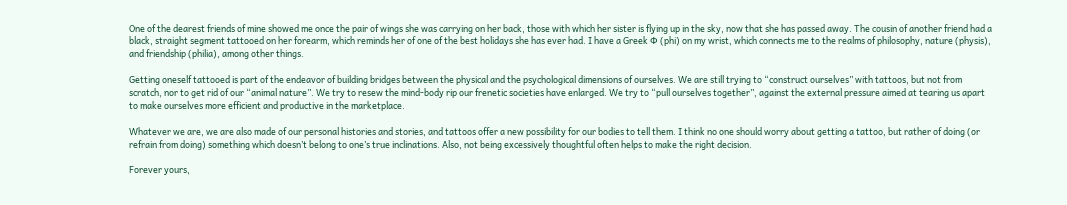One of the dearest friends of mine showed me once the pair of wings she was carrying on her back, those with which her sister is flying up in the sky, now that she has passed away. The cousin of another friend had a black, straight segment tattooed on her forearm, which reminds her of one of the best holidays she has ever had. I have a Greek Ф (phi) on my wrist, which connects me to the realms of philosophy, nature (physis), and friendship (philia), among other things.

Getting oneself tattooed is part of the endeavor of building bridges between the physical and the psychological dimensions of ourselves. We are still trying to “construct ourselves” with tattoos, but not from scratch, nor to get rid of our “animal nature”. We try to resew the mind-body rip our frenetic societies have enlarged. We try to “pull ourselves together”, against the external pressure aimed at tearing us apart to make ourselves more efficient and productive in the marketplace.

Whatever we are, we are also made of our personal histories and stories, and tattoos offer a new possibility for our bodies to tell them. I think no one should worry about getting a tattoo, but rather of doing (or refrain from doing) something which doesn’t belong to one’s true inclinations. Also, not being excessively thoughtful often helps to make the right decision.

Forever yours,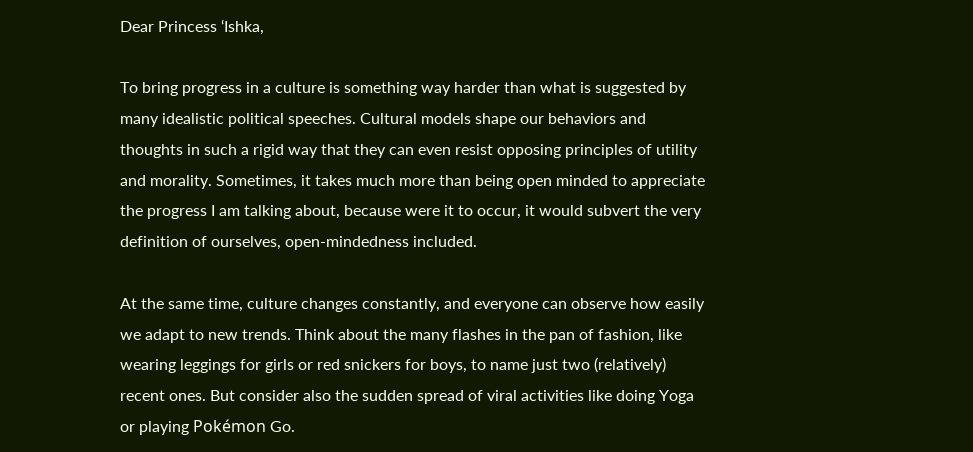Dear Princess ‘Ishka,

To bring progress in a culture is something way harder than what is suggested by many idealistic political speeches. Cultural models shape our behaviors and thoughts in such a rigid way that they can even resist opposing principles of utility and morality. Sometimes, it takes much more than being open minded to appreciate the progress I am talking about, because were it to occur, it would subvert the very definition of ourselves, open-mindedness included.

At the same time, culture changes constantly, and everyone can observe how easily we adapt to new trends. Think about the many flashes in the pan of fashion, like wearing leggings for girls or red snickers for boys, to name just two (relatively) recent ones. But consider also the sudden spread of viral activities like doing Yoga or playing Pokémon Go.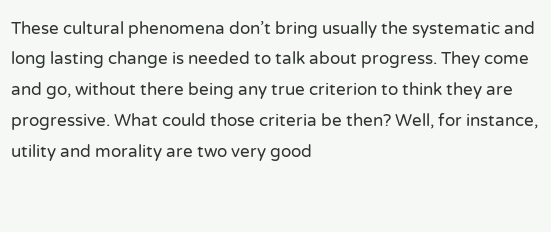These cultural phenomena don’t bring usually the systematic and long lasting change is needed to talk about progress. They come and go, without there being any true criterion to think they are progressive. What could those criteria be then? Well, for instance, utility and morality are two very good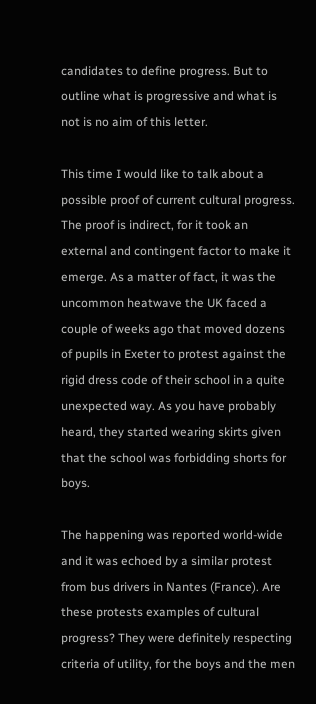candidates to define progress. But to outline what is progressive and what is not is no aim of this letter.

This time I would like to talk about a possible proof of current cultural progress. The proof is indirect, for it took an external and contingent factor to make it emerge. As a matter of fact, it was the uncommon heatwave the UK faced a couple of weeks ago that moved dozens of pupils in Exeter to protest against the rigid dress code of their school in a quite unexpected way. As you have probably heard, they started wearing skirts given that the school was forbidding shorts for boys.

The happening was reported world-wide and it was echoed by a similar protest from bus drivers in Nantes (France). Are these protests examples of cultural progress? They were definitely respecting criteria of utility, for the boys and the men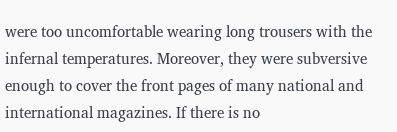were too uncomfortable wearing long trousers with the infernal temperatures. Moreover, they were subversive enough to cover the front pages of many national and international magazines. If there is no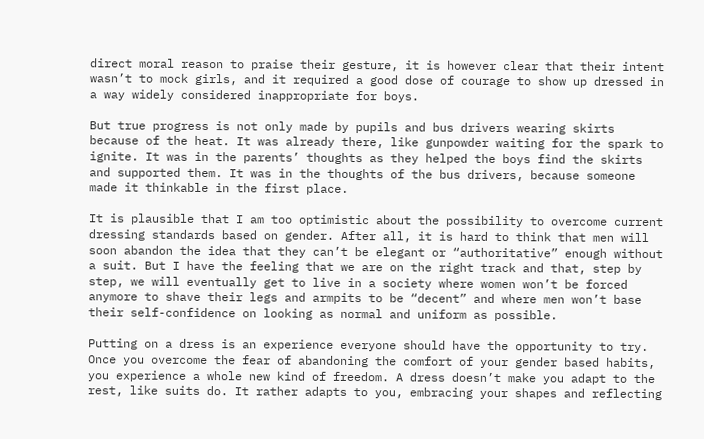direct moral reason to praise their gesture, it is however clear that their intent wasn’t to mock girls, and it required a good dose of courage to show up dressed in a way widely considered inappropriate for boys.

But true progress is not only made by pupils and bus drivers wearing skirts because of the heat. It was already there, like gunpowder waiting for the spark to ignite. It was in the parents’ thoughts as they helped the boys find the skirts and supported them. It was in the thoughts of the bus drivers, because someone made it thinkable in the first place.

It is plausible that I am too optimistic about the possibility to overcome current dressing standards based on gender. After all, it is hard to think that men will soon abandon the idea that they can’t be elegant or “authoritative” enough without a suit. But I have the feeling that we are on the right track and that, step by step, we will eventually get to live in a society where women won’t be forced anymore to shave their legs and armpits to be “decent” and where men won’t base their self-confidence on looking as normal and uniform as possible.

Putting on a dress is an experience everyone should have the opportunity to try. Once you overcome the fear of abandoning the comfort of your gender based habits, you experience a whole new kind of freedom. A dress doesn’t make you adapt to the rest, like suits do. It rather adapts to you, embracing your shapes and reflecting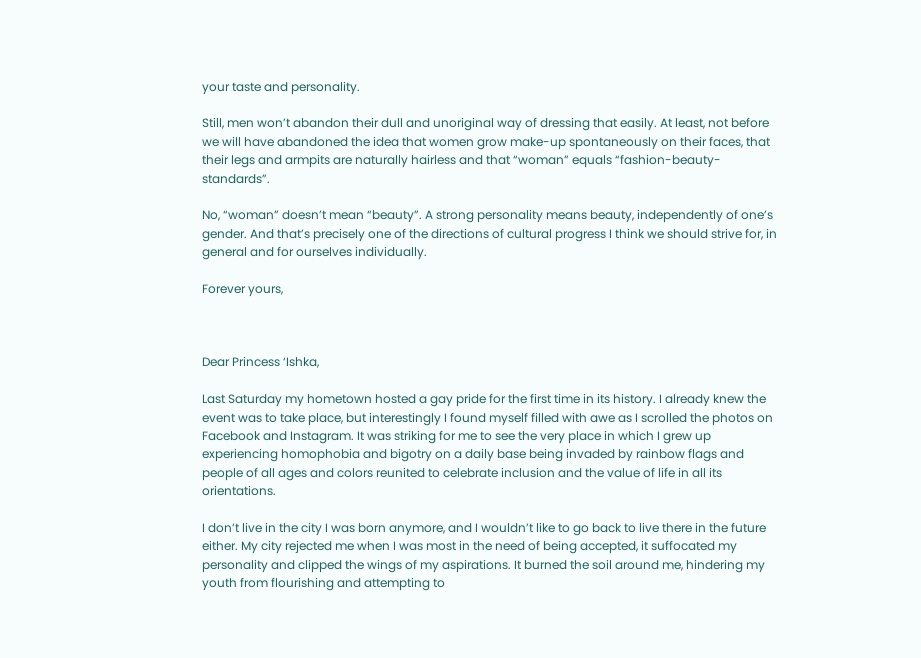your taste and personality.

Still, men won’t abandon their dull and unoriginal way of dressing that easily. At least, not before we will have abandoned the idea that women grow make-up spontaneously on their faces, that their legs and armpits are naturally hairless and that “woman” equals “fashion-beauty-standards”.

No, “woman” doesn’t mean “beauty”. A strong personality means beauty, independently of one’s gender. And that’s precisely one of the directions of cultural progress I think we should strive for, in general and for ourselves individually.

Forever yours,



Dear Princess ‘Ishka,

Last Saturday my hometown hosted a gay pride for the first time in its history. I already knew the event was to take place, but interestingly I found myself filled with awe as I scrolled the photos on Facebook and Instagram. It was striking for me to see the very place in which I grew up experiencing homophobia and bigotry on a daily base being invaded by rainbow flags and people of all ages and colors reunited to celebrate inclusion and the value of life in all its orientations.

I don’t live in the city I was born anymore, and I wouldn’t like to go back to live there in the future either. My city rejected me when I was most in the need of being accepted, it suffocated my personality and clipped the wings of my aspirations. It burned the soil around me, hindering my youth from flourishing and attempting to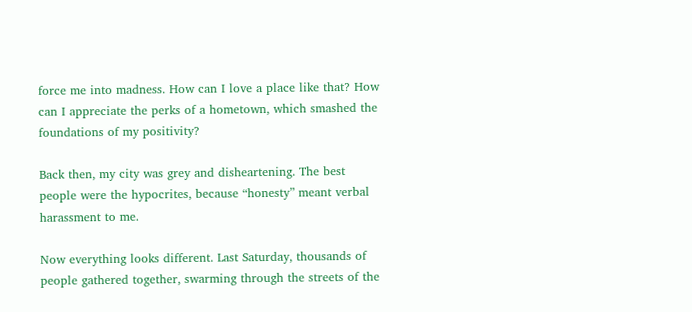force me into madness. How can I love a place like that? How can I appreciate the perks of a hometown, which smashed the foundations of my positivity?

Back then, my city was grey and disheartening. The best people were the hypocrites, because “honesty” meant verbal harassment to me.

Now everything looks different. Last Saturday, thousands of people gathered together, swarming through the streets of the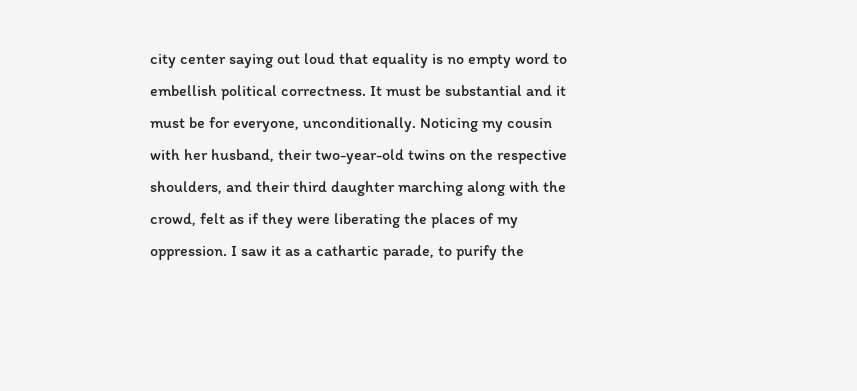city center saying out loud that equality is no empty word to embellish political correctness. It must be substantial and it must be for everyone, unconditionally. Noticing my cousin with her husband, their two-year-old twins on the respective shoulders, and their third daughter marching along with the crowd, felt as if they were liberating the places of my oppression. I saw it as a cathartic parade, to purify the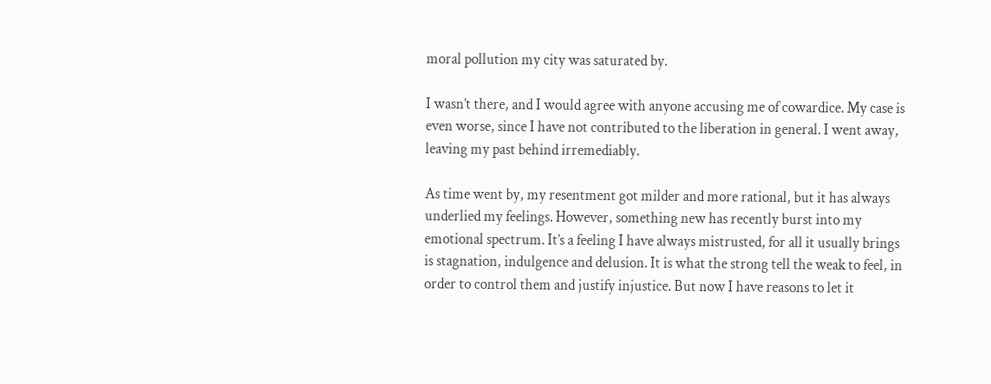moral pollution my city was saturated by.

I wasn’t there, and I would agree with anyone accusing me of cowardice. My case is even worse, since I have not contributed to the liberation in general. I went away, leaving my past behind irremediably.

As time went by, my resentment got milder and more rational, but it has always underlied my feelings. However, something new has recently burst into my emotional spectrum. It’s a feeling I have always mistrusted, for all it usually brings is stagnation, indulgence and delusion. It is what the strong tell the weak to feel, in order to control them and justify injustice. But now I have reasons to let it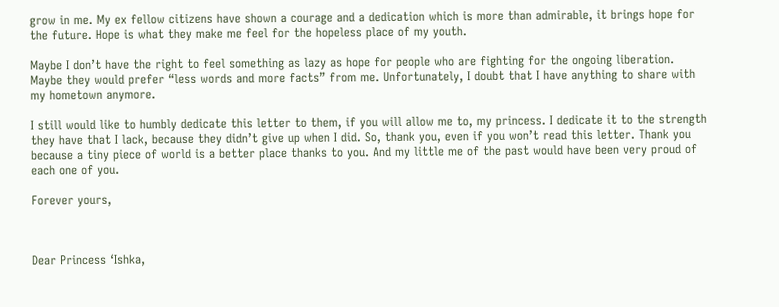grow in me. My ex fellow citizens have shown a courage and a dedication which is more than admirable, it brings hope for the future. Hope is what they make me feel for the hopeless place of my youth.

Maybe I don’t have the right to feel something as lazy as hope for people who are fighting for the ongoing liberation. Maybe they would prefer “less words and more facts” from me. Unfortunately, I doubt that I have anything to share with my hometown anymore.

I still would like to humbly dedicate this letter to them, if you will allow me to, my princess. I dedicate it to the strength they have that I lack, because they didn’t give up when I did. So, thank you, even if you won’t read this letter. Thank you because a tiny piece of world is a better place thanks to you. And my little me of the past would have been very proud of each one of you.

Forever yours,



Dear Princess ‘Ishka,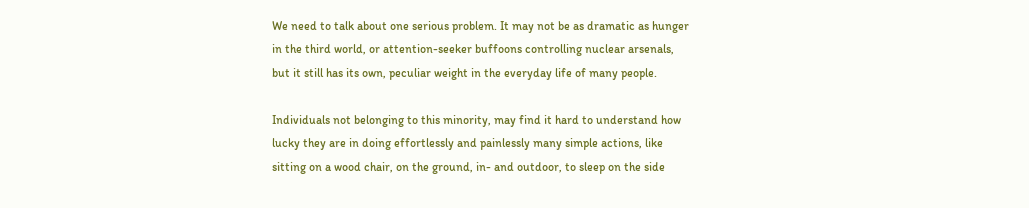We need to talk about one serious problem. It may not be as dramatic as hunger in the third world, or attention-seeker buffoons controlling nuclear arsenals, but it still has its own, peculiar weight in the everyday life of many people.

Individuals not belonging to this minority, may find it hard to understand how lucky they are in doing effortlessly and painlessly many simple actions, like sitting on a wood chair, on the ground, in- and outdoor, to sleep on the side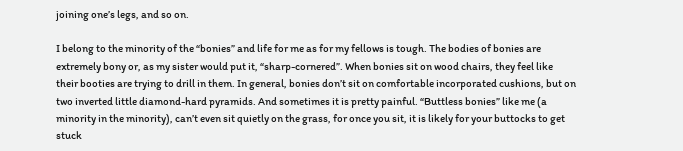joining one’s legs, and so on.

I belong to the minority of the “bonies” and life for me as for my fellows is tough. The bodies of bonies are extremely bony or, as my sister would put it, “sharp-cornered”. When bonies sit on wood chairs, they feel like their booties are trying to drill in them. In general, bonies don’t sit on comfortable incorporated cushions, but on two inverted little diamond-hard pyramids. And sometimes it is pretty painful. “Buttless bonies” like me (a minority in the minority), can’t even sit quietly on the grass, for once you sit, it is likely for your buttocks to get stuck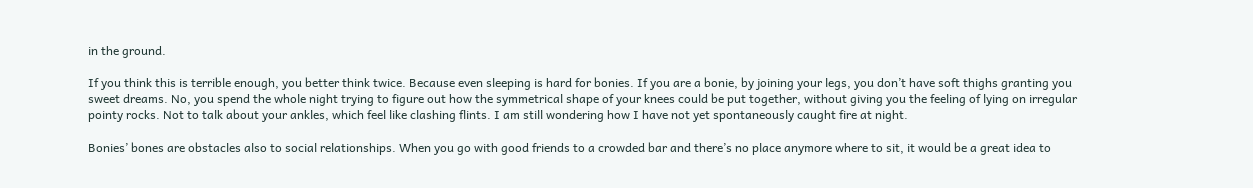in the ground.

If you think this is terrible enough, you better think twice. Because even sleeping is hard for bonies. If you are a bonie, by joining your legs, you don’t have soft thighs granting you sweet dreams. No, you spend the whole night trying to figure out how the symmetrical shape of your knees could be put together, without giving you the feeling of lying on irregular pointy rocks. Not to talk about your ankles, which feel like clashing flints. I am still wondering how I have not yet spontaneously caught fire at night.

Bonies’ bones are obstacles also to social relationships. When you go with good friends to a crowded bar and there’s no place anymore where to sit, it would be a great idea to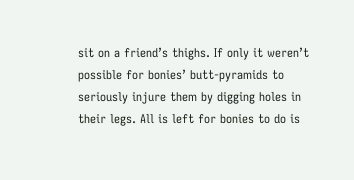sit on a friend’s thighs. If only it weren’t possible for bonies’ butt-pyramids to seriously injure them by digging holes in their legs. All is left for bonies to do is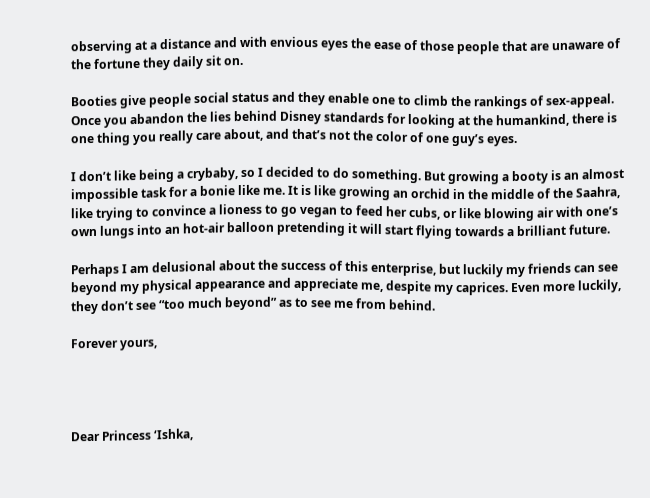observing at a distance and with envious eyes the ease of those people that are unaware of the fortune they daily sit on.

Booties give people social status and they enable one to climb the rankings of sex-appeal. Once you abandon the lies behind Disney standards for looking at the humankind, there is one thing you really care about, and that’s not the color of one guy’s eyes.

I don’t like being a crybaby, so I decided to do something. But growing a booty is an almost impossible task for a bonie like me. It is like growing an orchid in the middle of the Saahra, like trying to convince a lioness to go vegan to feed her cubs, or like blowing air with one’s own lungs into an hot-air balloon pretending it will start flying towards a brilliant future.

Perhaps I am delusional about the success of this enterprise, but luckily my friends can see beyond my physical appearance and appreciate me, despite my caprices. Even more luckily, they don’t see “too much beyond” as to see me from behind.

Forever yours,




Dear Princess ‘Ishka,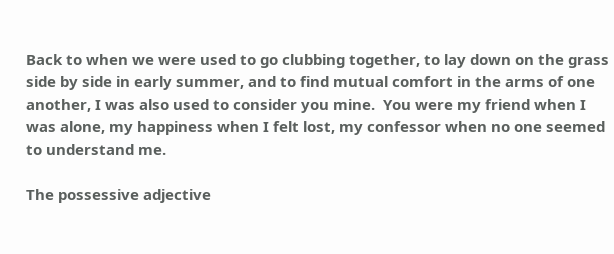Back to when we were used to go clubbing together, to lay down on the grass side by side in early summer, and to find mutual comfort in the arms of one another, I was also used to consider you mine.  You were my friend when I was alone, my happiness when I felt lost, my confessor when no one seemed to understand me.

The possessive adjective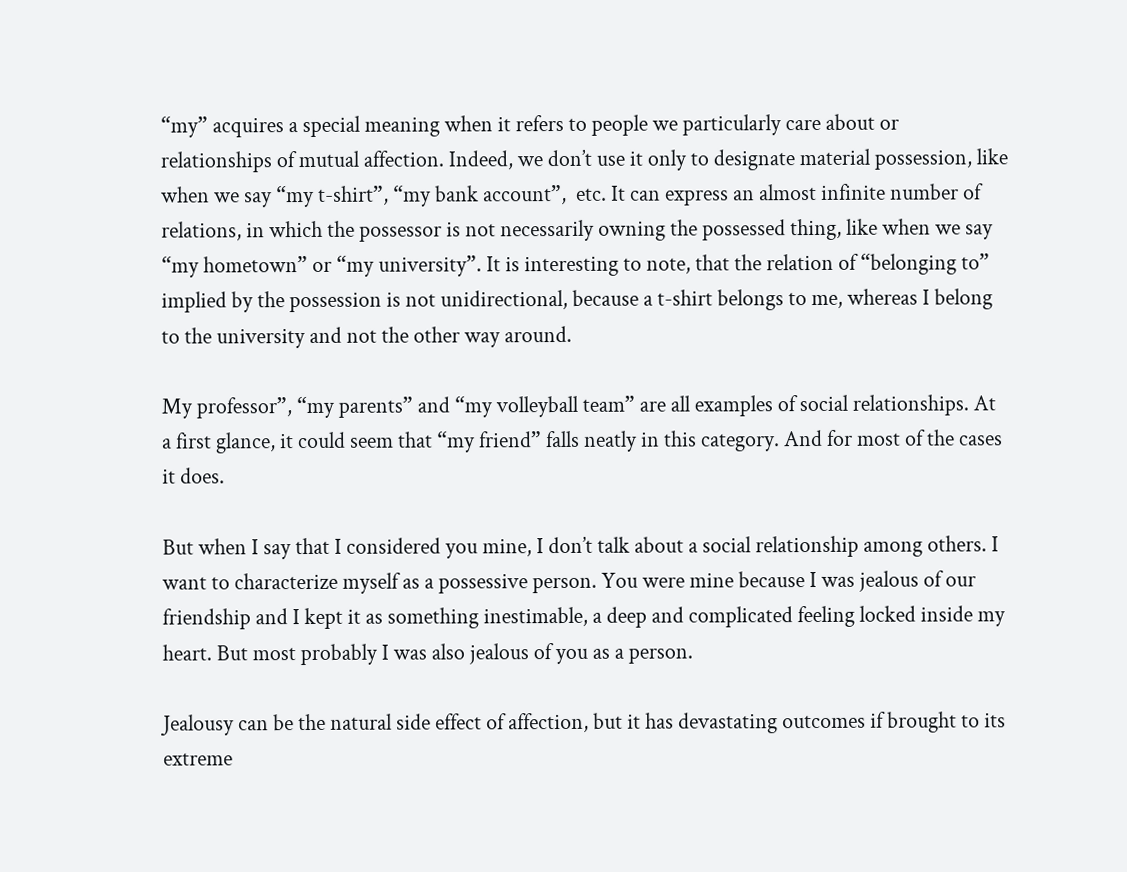“my” acquires a special meaning when it refers to people we particularly care about or relationships of mutual affection. Indeed, we don’t use it only to designate material possession, like when we say “my t-shirt”, “my bank account”,  etc. It can express an almost infinite number of relations, in which the possessor is not necessarily owning the possessed thing, like when we say “my hometown” or “my university”. It is interesting to note, that the relation of “belonging to” implied by the possession is not unidirectional, because a t-shirt belongs to me, whereas I belong to the university and not the other way around.

My professor”, “my parents” and “my volleyball team” are all examples of social relationships. At a first glance, it could seem that “my friend” falls neatly in this category. And for most of the cases it does.

But when I say that I considered you mine, I don’t talk about a social relationship among others. I want to characterize myself as a possessive person. You were mine because I was jealous of our friendship and I kept it as something inestimable, a deep and complicated feeling locked inside my heart. But most probably I was also jealous of you as a person.

Jealousy can be the natural side effect of affection, but it has devastating outcomes if brought to its extreme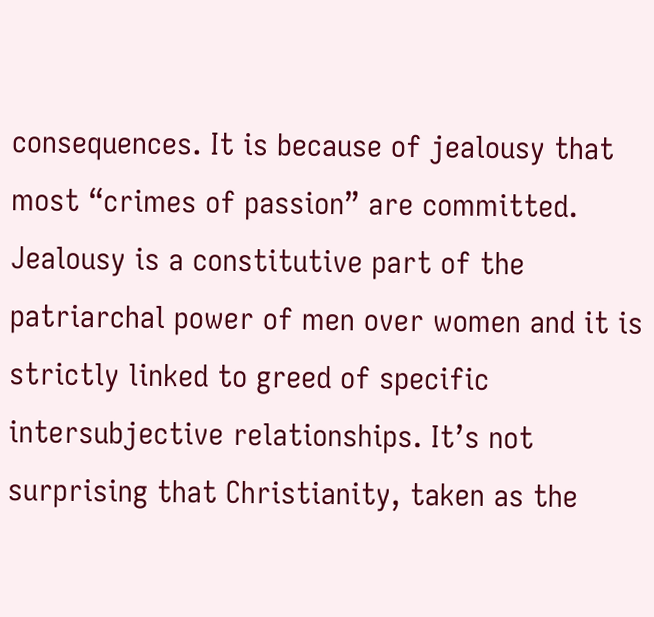consequences. It is because of jealousy that most “crimes of passion” are committed. Jealousy is a constitutive part of the patriarchal power of men over women and it is strictly linked to greed of specific intersubjective relationships. It’s not surprising that Christianity, taken as the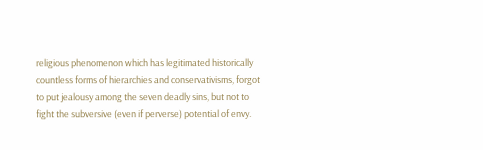religious phenomenon which has legitimated historically countless forms of hierarchies and conservativisms, forgot to put jealousy among the seven deadly sins, but not to fight the subversive (even if perverse) potential of envy.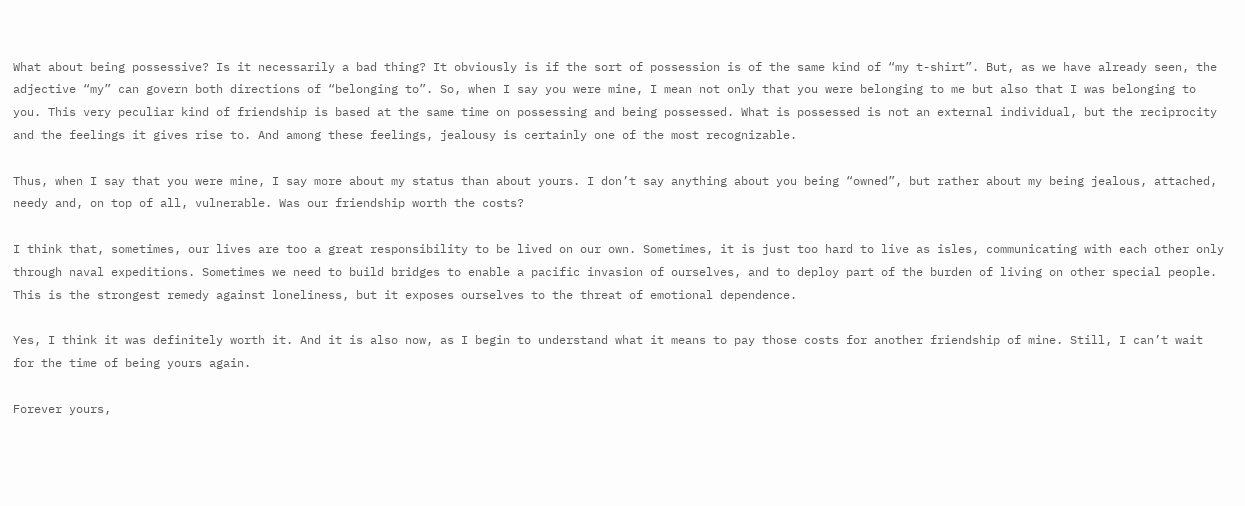What about being possessive? Is it necessarily a bad thing? It obviously is if the sort of possession is of the same kind of “my t-shirt”. But, as we have already seen, the adjective “my” can govern both directions of “belonging to”. So, when I say you were mine, I mean not only that you were belonging to me but also that I was belonging to you. This very peculiar kind of friendship is based at the same time on possessing and being possessed. What is possessed is not an external individual, but the reciprocity and the feelings it gives rise to. And among these feelings, jealousy is certainly one of the most recognizable.

Thus, when I say that you were mine, I say more about my status than about yours. I don’t say anything about you being “owned”, but rather about my being jealous, attached, needy and, on top of all, vulnerable. Was our friendship worth the costs?

I think that, sometimes, our lives are too a great responsibility to be lived on our own. Sometimes, it is just too hard to live as isles, communicating with each other only through naval expeditions. Sometimes we need to build bridges to enable a pacific invasion of ourselves, and to deploy part of the burden of living on other special people. This is the strongest remedy against loneliness, but it exposes ourselves to the threat of emotional dependence.

Yes, I think it was definitely worth it. And it is also now, as I begin to understand what it means to pay those costs for another friendship of mine. Still, I can’t wait for the time of being yours again.

Forever yours,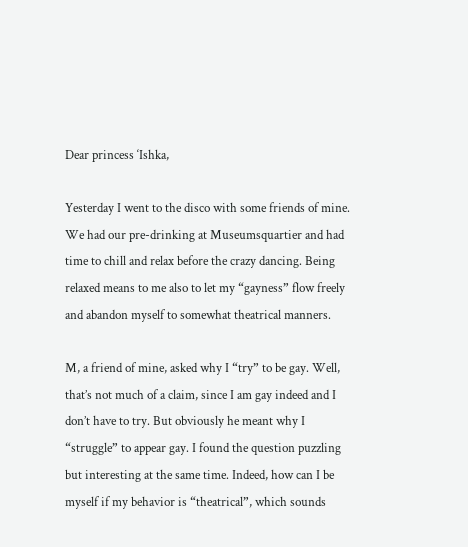Dear princess ‘Ishka,

Yesterday I went to the disco with some friends of mine. We had our pre-drinking at Museumsquartier and had time to chill and relax before the crazy dancing. Being relaxed means to me also to let my “gayness” flow freely and abandon myself to somewhat theatrical manners.

M, a friend of mine, asked why I “try” to be gay. Well, that’s not much of a claim, since I am gay indeed and I don’t have to try. But obviously he meant why I “struggle” to appear gay. I found the question puzzling but interesting at the same time. Indeed, how can I be myself if my behavior is “theatrical”, which sounds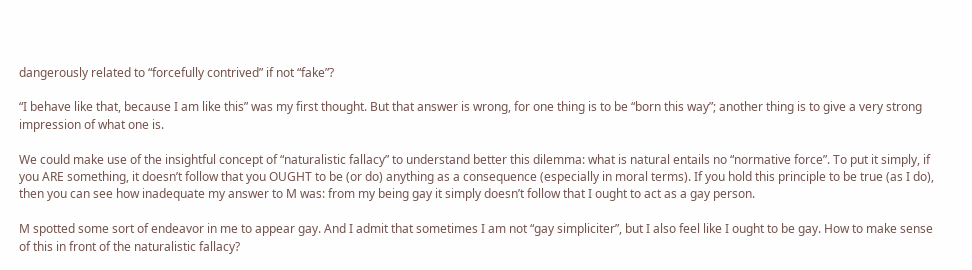dangerously related to “forcefully contrived” if not “fake”?

“I behave like that, because I am like this” was my first thought. But that answer is wrong, for one thing is to be “born this way”; another thing is to give a very strong impression of what one is.

We could make use of the insightful concept of “naturalistic fallacy” to understand better this dilemma: what is natural entails no “normative force”. To put it simply, if you ARE something, it doesn’t follow that you OUGHT to be (or do) anything as a consequence (especially in moral terms). If you hold this principle to be true (as I do), then you can see how inadequate my answer to M was: from my being gay it simply doesn’t follow that I ought to act as a gay person.

M spotted some sort of endeavor in me to appear gay. And I admit that sometimes I am not “gay simpliciter”, but I also feel like I ought to be gay. How to make sense of this in front of the naturalistic fallacy?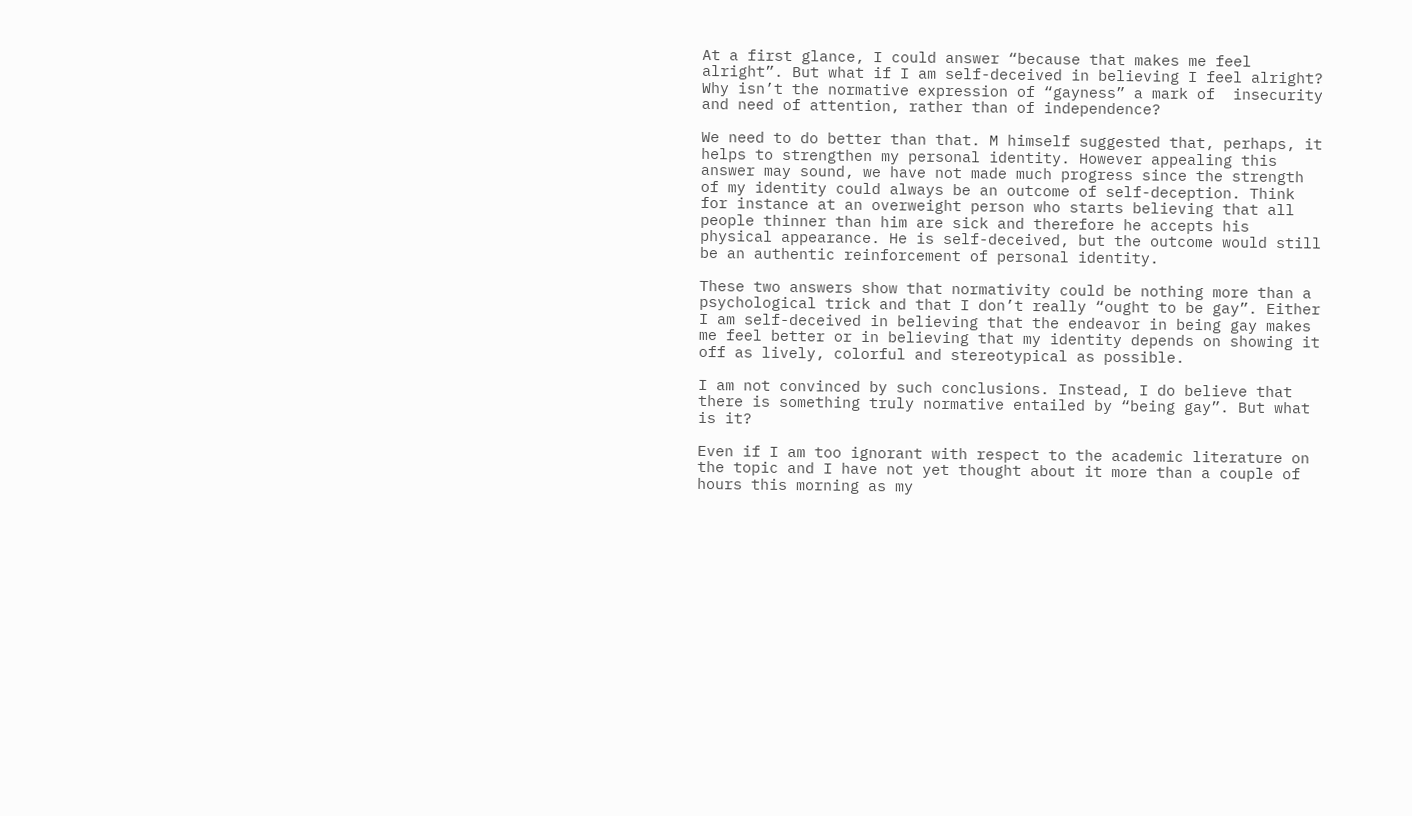At a first glance, I could answer “because that makes me feel alright”. But what if I am self-deceived in believing I feel alright? Why isn’t the normative expression of “gayness” a mark of  insecurity and need of attention, rather than of independence?

We need to do better than that. M himself suggested that, perhaps, it helps to strengthen my personal identity. However appealing this answer may sound, we have not made much progress since the strength of my identity could always be an outcome of self-deception. Think for instance at an overweight person who starts believing that all people thinner than him are sick and therefore he accepts his physical appearance. He is self-deceived, but the outcome would still be an authentic reinforcement of personal identity.

These two answers show that normativity could be nothing more than a psychological trick and that I don’t really “ought to be gay”. Either I am self-deceived in believing that the endeavor in being gay makes me feel better or in believing that my identity depends on showing it off as lively, colorful and stereotypical as possible.

I am not convinced by such conclusions. Instead, I do believe that there is something truly normative entailed by “being gay”. But what is it?

Even if I am too ignorant with respect to the academic literature on the topic and I have not yet thought about it more than a couple of hours this morning as my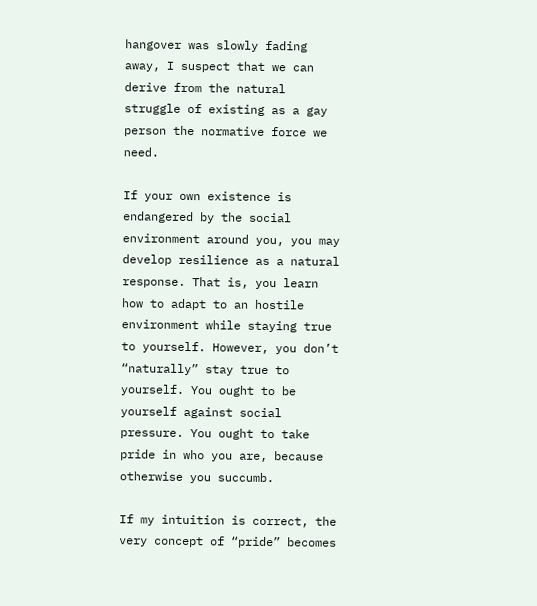hangover was slowly fading away, I suspect that we can derive from the natural struggle of existing as a gay person the normative force we need.

If your own existence is endangered by the social environment around you, you may develop resilience as a natural response. That is, you learn how to adapt to an hostile environment while staying true to yourself. However, you don’t “naturally” stay true to yourself. You ought to be yourself against social pressure. You ought to take pride in who you are, because otherwise you succumb.

If my intuition is correct, the very concept of “pride” becomes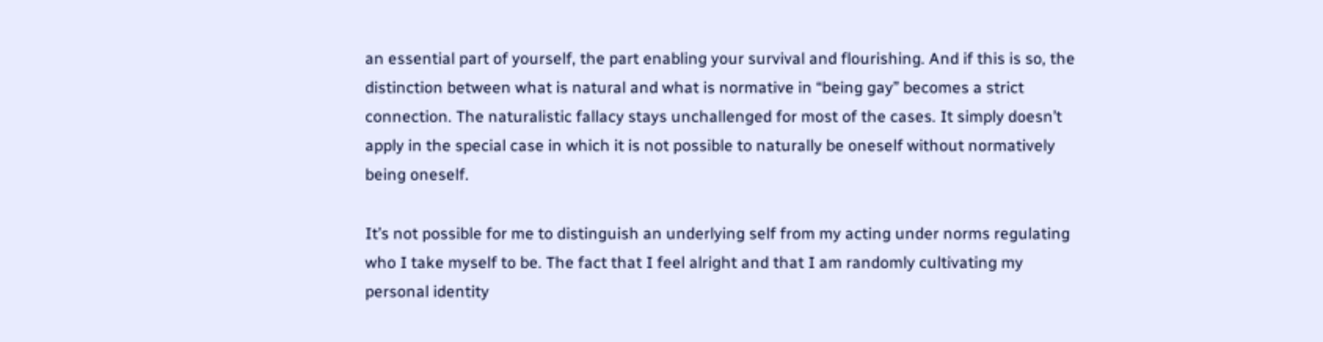an essential part of yourself, the part enabling your survival and flourishing. And if this is so, the distinction between what is natural and what is normative in “being gay” becomes a strict connection. The naturalistic fallacy stays unchallenged for most of the cases. It simply doesn’t apply in the special case in which it is not possible to naturally be oneself without normatively being oneself.

It’s not possible for me to distinguish an underlying self from my acting under norms regulating who I take myself to be. The fact that I feel alright and that I am randomly cultivating my personal identity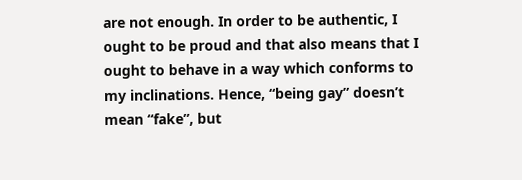are not enough. In order to be authentic, I ought to be proud and that also means that I ought to behave in a way which conforms to my inclinations. Hence, “being gay” doesn’t mean “fake”, but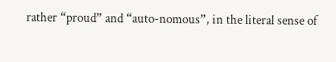rather “proud” and “auto-nomous”, in the literal sense of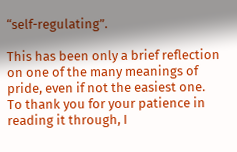“self-regulating”.

This has been only a brief reflection on one of the many meanings of pride, even if not the easiest one. To thank you for your patience in reading it through, I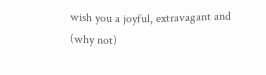wish you a joyful, extravagant and (why not)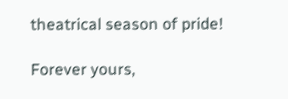theatrical season of pride!

Forever yours,